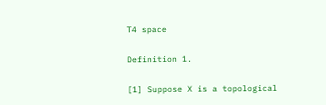T4 space

Definition 1.

[1] Suppose X is a topological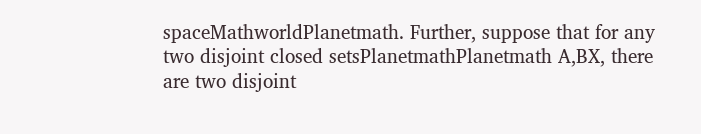spaceMathworldPlanetmath. Further, suppose that for any two disjoint closed setsPlanetmathPlanetmath A,BX, there are two disjoint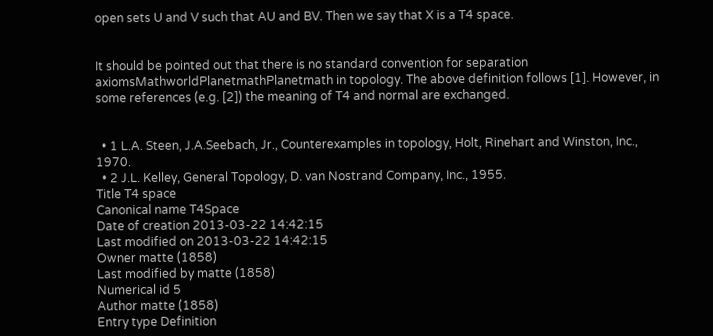open sets U and V such that AU and BV. Then we say that X is a T4 space.


It should be pointed out that there is no standard convention for separation axiomsMathworldPlanetmathPlanetmath in topology. The above definition follows [1]. However, in some references (e.g. [2]) the meaning of T4 and normal are exchanged.


  • 1 L.A. Steen, J.A.Seebach, Jr., Counterexamples in topology, Holt, Rinehart and Winston, Inc., 1970.
  • 2 J.L. Kelley, General Topology, D. van Nostrand Company, Inc., 1955.
Title T4 space
Canonical name T4Space
Date of creation 2013-03-22 14:42:15
Last modified on 2013-03-22 14:42:15
Owner matte (1858)
Last modified by matte (1858)
Numerical id 5
Author matte (1858)
Entry type Definition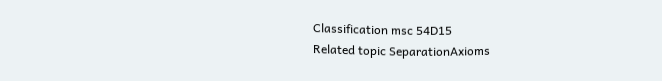Classification msc 54D15
Related topic SeparationAxioms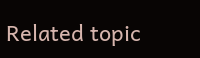Related topic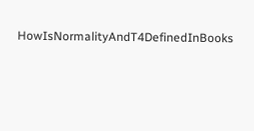HowIsNormalityAndT4DefinedInBooks